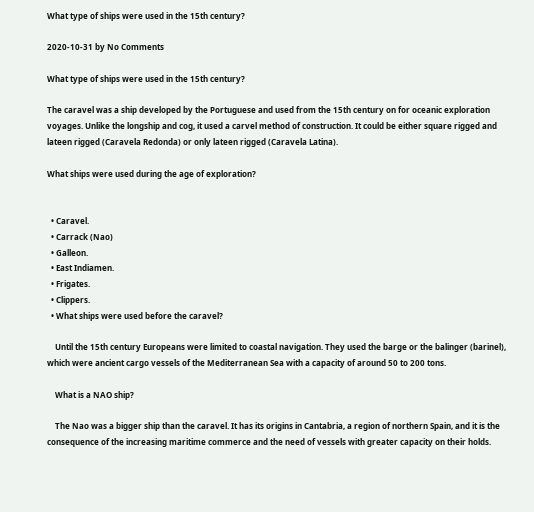What type of ships were used in the 15th century?

2020-10-31 by No Comments

What type of ships were used in the 15th century?

The caravel was a ship developed by the Portuguese and used from the 15th century on for oceanic exploration voyages. Unlike the longship and cog, it used a carvel method of construction. It could be either square rigged and lateen rigged (Caravela Redonda) or only lateen rigged (Caravela Latina).

What ships were used during the age of exploration?


  • Caravel.
  • Carrack (Nao)
  • Galleon.
  • East Indiamen.
  • Frigates.
  • Clippers.
  • What ships were used before the caravel?

    Until the 15th century Europeans were limited to coastal navigation. They used the barge or the balinger (barinel), which were ancient cargo vessels of the Mediterranean Sea with a capacity of around 50 to 200 tons.

    What is a NAO ship?

    The Nao was a bigger ship than the caravel. It has its origins in Cantabria, a region of northern Spain, and it is the consequence of the increasing maritime commerce and the need of vessels with greater capacity on their holds.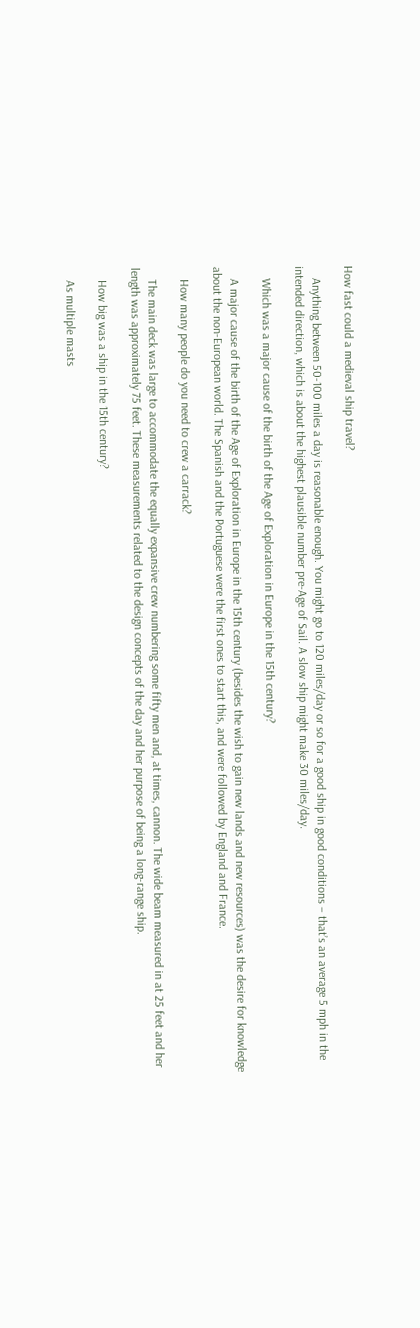How fast could a medieval ship travel?

    Anything between 50-100 miles a day is reasonable enough. You might go to 120 miles/day or so for a good ship in good conditions – that’s an average 5 mph in the intended direction, which is about the highest plausible number pre-Age of Sail. A slow ship might make 30 miles/day.

    Which was a major cause of the birth of the Age of Exploration in Europe in the 15th century?

    A major cause of the birth of the Age of Exploration in Europe in the 15th century (besides the wish to gain new lands and new resources) was the desire for knowledge about the non-European world. The Spanish and the Portuguese were the first ones to start this, and were followed by England and France.

    How many people do you need to crew a carrack?

    The main deck was large to accommodate the equally expansive crew numbering some fifty men and, at times, cannon. The wide beam measured in at 25 feet and her length was approximately 75 feet. These measurements related to the design concepts of the day and her purpose of being a long-range ship.

    How big was a ship in the 15th century?

    As multiple masts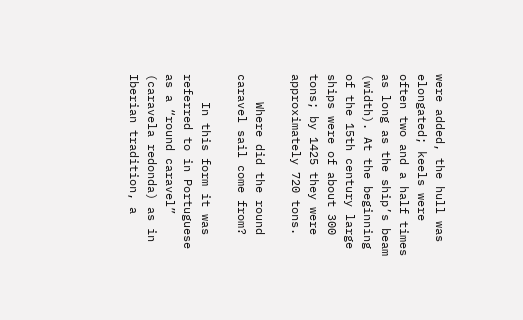were added, the hull was elongated; keels were often two and a half times as long as the ship’s beam (width). At the beginning of the 15th century large ships were of about 300 tons; by 1425 they were approximately 720 tons.

    Where did the round caravel sail come from?

    In this form it was referred to in Portuguese as a “round caravel” (caravela redonda) as in Iberian tradition, a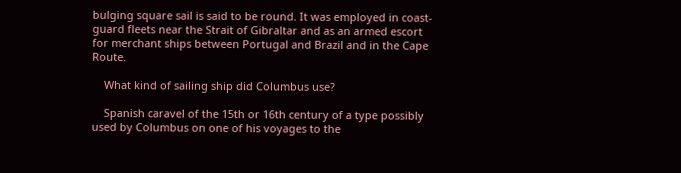bulging square sail is said to be round. It was employed in coast-guard fleets near the Strait of Gibraltar and as an armed escort for merchant ships between Portugal and Brazil and in the Cape Route.

    What kind of sailing ship did Columbus use?

    Spanish caravel of the 15th or 16th century of a type possibly used by Columbus on one of his voyages to the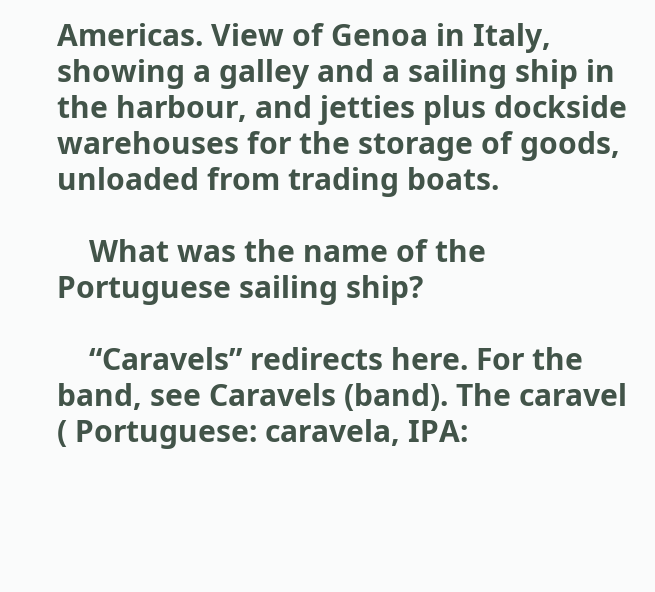Americas. View of Genoa in Italy, showing a galley and a sailing ship in the harbour, and jetties plus dockside warehouses for the storage of goods, unloaded from trading boats.

    What was the name of the Portuguese sailing ship?

    “Caravels” redirects here. For the band, see Caravels (band). The caravel ( Portuguese: caravela, IPA: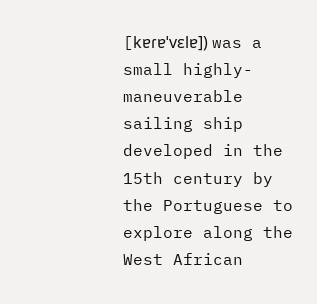[kɐɾɐˈvɛlɐ]) was a small highly-maneuverable sailing ship developed in the 15th century by the Portuguese to explore along the West African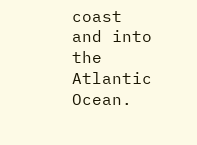coast and into the Atlantic Ocean.